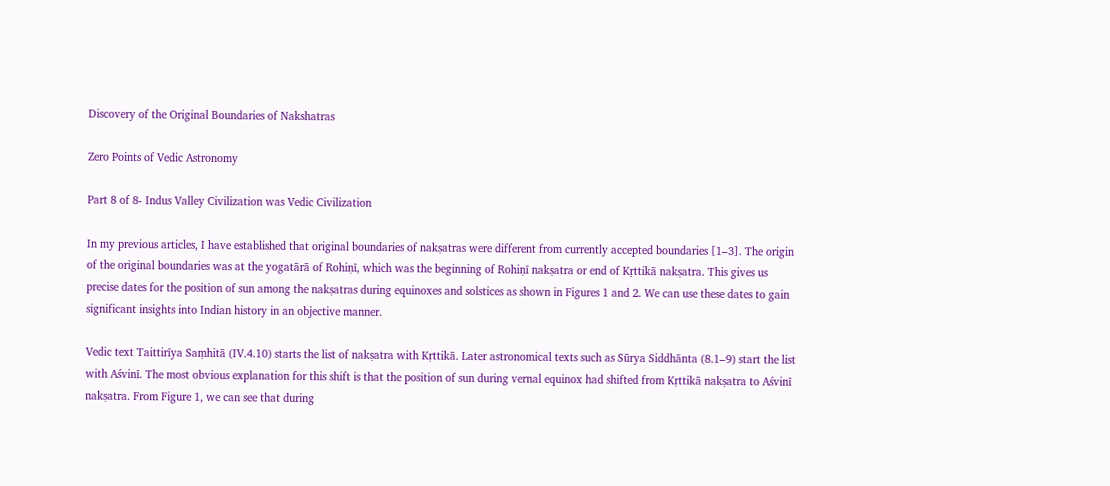Discovery of the Original Boundaries of Nakshatras

Zero Points of Vedic Astronomy

Part 8 of 8- Indus Valley Civilization was Vedic Civilization

In my previous articles, I have established that original boundaries of nakṣatras were different from currently accepted boundaries [1–3]. The origin of the original boundaries was at the yogatārā of Rohiṇī, which was the beginning of Rohiṇī nakṣatra or end of Kṛttikā nakṣatra. This gives us precise dates for the position of sun among the nakṣatras during equinoxes and solstices as shown in Figures 1 and 2. We can use these dates to gain significant insights into Indian history in an objective manner.

Vedic text Taittirīya Saṃhitā (IV.4.10) starts the list of nakṣatra with Kṛttikā. Later astronomical texts such as Sūrya Siddhānta (8.1–9) start the list with Aśvinī. The most obvious explanation for this shift is that the position of sun during vernal equinox had shifted from Kṛttikā nakṣatra to Aśvinī nakṣatra. From Figure 1, we can see that during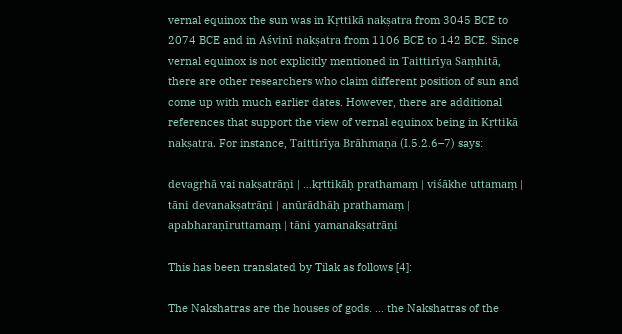vernal equinox the sun was in Kṛttikā nakṣatra from 3045 BCE to 2074 BCE and in Aśvinī nakṣatra from 1106 BCE to 142 BCE. Since vernal equinox is not explicitly mentioned in Taittirīya Saṃhitā, there are other researchers who claim different position of sun and come up with much earlier dates. However, there are additional references that support the view of vernal equinox being in Kṛttikā nakṣatra. For instance, Taittirīya Brāhmaṇa (I.5.2.6–7) says:

devagṛhā vai nakṣatrāṇi | …kṛttikāḥ prathamaṃ | viśākhe uttamaṃ | tāni devanakṣatrāṇi | anūrādhāḥ prathamaṃ | apabharaṇīruttamaṃ | tāni yamanakṣatrāṇi

This has been translated by Tilak as follows [4]:

The Nakshatras are the houses of gods. … the Nakshatras of the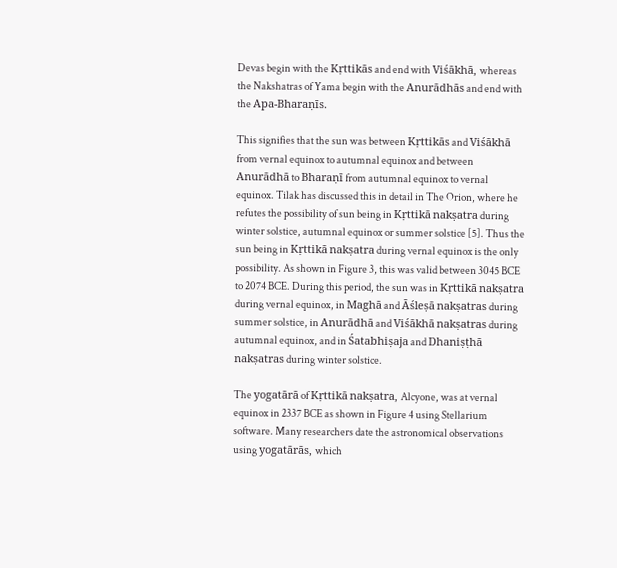Devas begin with the Kṛttikās and end with Viśākhā, whereas the Nakshatras of Yama begin with the Anurādhās and end with the Apa-Bharaṇīs.

This signifies that the sun was between Kṛttikās and Viśākhā from vernal equinox to autumnal equinox and between Anurādhā to Bharaṇī from autumnal equinox to vernal equinox. Tilak has discussed this in detail in The Orion, where he refutes the possibility of sun being in Kṛttikā nakṣatra during winter solstice, autumnal equinox or summer solstice [5]. Thus the sun being in Kṛttikā nakṣatra during vernal equinox is the only possibility. As shown in Figure 3, this was valid between 3045 BCE to 2074 BCE. During this period, the sun was in Kṛttikā nakṣatra during vernal equinox, in Maghā and Āśleṣā nakṣatras during summer solstice, in Anurādhā and Viśākhā nakṣatras during autumnal equinox, and in Śatabhiṣaja and Dhaniṣṭhā nakṣatras during winter solstice.

The yogatārā of Kṛttikā nakṣatra, Alcyone, was at vernal equinox in 2337 BCE as shown in Figure 4 using Stellarium software. Many researchers date the astronomical observations using yogatārās, which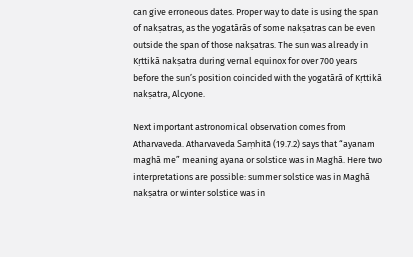can give erroneous dates. Proper way to date is using the span of nakṣatras, as the yogatārās of some nakṣatras can be even outside the span of those nakṣatras. The sun was already in Kṛttikā nakṣatra during vernal equinox for over 700 years before the sun’s position coincided with the yogatārā of Kṛttikā nakṣatra, Alcyone.

Next important astronomical observation comes from Atharvaveda. Atharvaveda Saṃhitā (19.7.2) says that “ayanam maghā me” meaning ayana or solstice was in Maghā. Here two interpretations are possible: summer solstice was in Maghā nakṣatra or winter solstice was in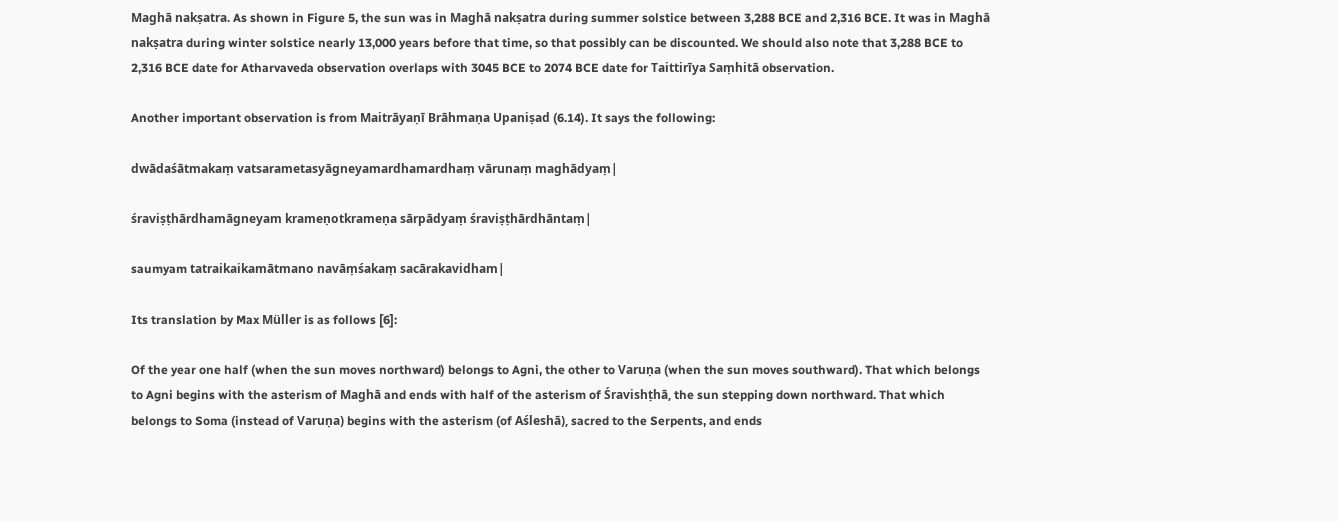Maghā nakṣatra. As shown in Figure 5, the sun was in Maghā nakṣatra during summer solstice between 3,288 BCE and 2,316 BCE. It was in Maghā nakṣatra during winter solstice nearly 13,000 years before that time, so that possibly can be discounted. We should also note that 3,288 BCE to 2,316 BCE date for Atharvaveda observation overlaps with 3045 BCE to 2074 BCE date for Taittirīya Saṃhitā observation.

Another important observation is from Maitrāyaṇī Brāhmaṇa Upaniṣad (6.14). It says the following:

dwādaśātmakaṃ vatsarametasyāgneyamardhamardhaṃ vārunaṃ maghādyaṃ|

śraviṣṭhārdhamāgneyam krameṇotkrameṇa sārpādyaṃ śraviṣṭhārdhāntaṃ|

saumyam tatraikaikamātmano navāṃśakaṃ sacārakavidham|

Its translation by Max Müller is as follows [6]:

Of the year one half (when the sun moves northward) belongs to Agni, the other to Varuṇa (when the sun moves southward). That which belongs to Agni begins with the asterism of Maghā and ends with half of the asterism of Śravishṭhā, the sun stepping down northward. That which belongs to Soma (instead of Varuṇa) begins with the asterism (of Aśleshā), sacred to the Serpents, and ends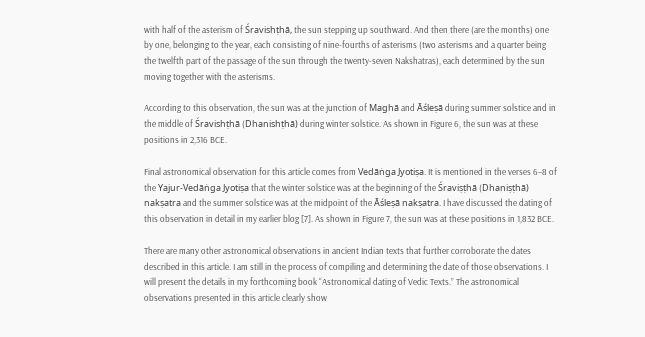with half of the asterism of Śravishṭhā, the sun stepping up southward. And then there (are the months) one by one, belonging to the year, each consisting of nine-fourths of asterisms (two asterisms and a quarter being the twelfth part of the passage of the sun through the twenty-seven Nakshatras), each determined by the sun moving together with the asterisms.

According to this observation, the sun was at the junction of Maghā and Āśleṣā during summer solstice and in the middle of Śravishṭhā (Dhanishṭhā) during winter solstice. As shown in Figure 6, the sun was at these positions in 2,316 BCE.

Final astronomical observation for this article comes from Vedāṅga Jyotiṣa. It is mentioned in the verses 6–8 of the Yajur-Vedāṅga Jyotiṣa that the winter solstice was at the beginning of the Śraviṣṭhā (Dhaniṣṭhā) nakṣatra and the summer solstice was at the midpoint of the Āśleṣā nakṣatra. I have discussed the dating of this observation in detail in my earlier blog [7]. As shown in Figure 7, the sun was at these positions in 1,832 BCE.

There are many other astronomical observations in ancient Indian texts that further corroborate the dates described in this article. I am still in the process of compiling and determining the date of those observations. I will present the details in my forthcoming book “Astronomical dating of Vedic Texts.” The astronomical observations presented in this article clearly show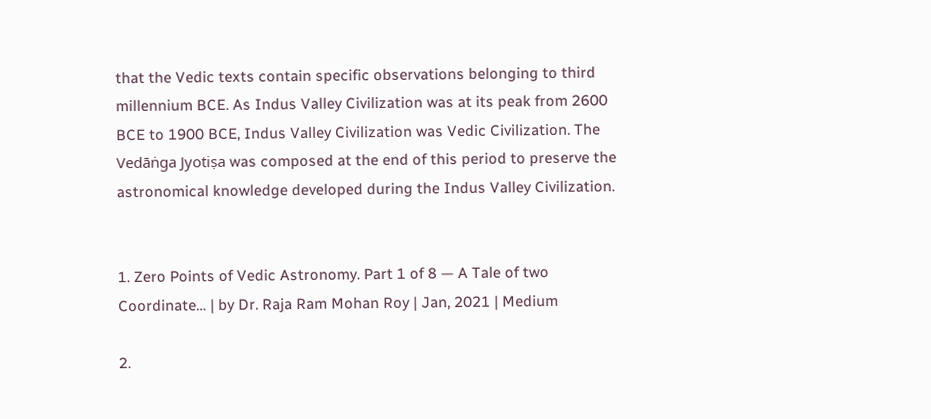that the Vedic texts contain specific observations belonging to third millennium BCE. As Indus Valley Civilization was at its peak from 2600 BCE to 1900 BCE, Indus Valley Civilization was Vedic Civilization. The Vedāṅga Jyotiṣa was composed at the end of this period to preserve the astronomical knowledge developed during the Indus Valley Civilization.


1. Zero Points of Vedic Astronomy. Part 1 of 8 — A Tale of two Coordinate… | by Dr. Raja Ram Mohan Roy | Jan, 2021 | Medium

2.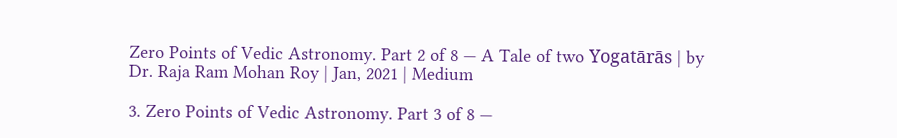Zero Points of Vedic Astronomy. Part 2 of 8 — A Tale of two Yogatārās | by Dr. Raja Ram Mohan Roy | Jan, 2021 | Medium

3. Zero Points of Vedic Astronomy. Part 3 of 8 —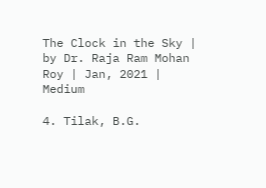The Clock in the Sky | by Dr. Raja Ram Mohan Roy | Jan, 2021 | Medium

4. Tilak, B.G.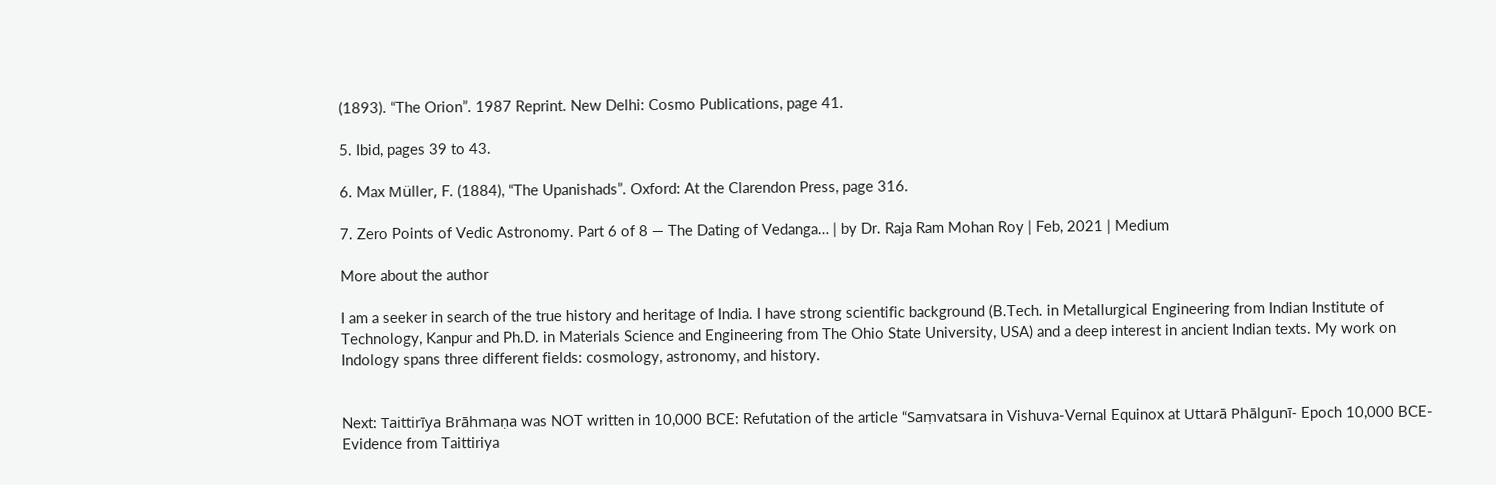(1893). “The Orion”. 1987 Reprint. New Delhi: Cosmo Publications, page 41.

5. Ibid, pages 39 to 43.

6. Max Müller, F. (1884), “The Upanishads”. Oxford: At the Clarendon Press, page 316.

7. Zero Points of Vedic Astronomy. Part 6 of 8 — The Dating of Vedanga… | by Dr. Raja Ram Mohan Roy | Feb, 2021 | Medium

More about the author

I am a seeker in search of the true history and heritage of India. I have strong scientific background (B.Tech. in Metallurgical Engineering from Indian Institute of Technology, Kanpur and Ph.D. in Materials Science and Engineering from The Ohio State University, USA) and a deep interest in ancient Indian texts. My work on Indology spans three different fields: cosmology, astronomy, and history.


Next: Taittirīya Brāhmaṇa was NOT written in 10,000 BCE: Refutation of the article “Saṃvatsara in Vishuva-Vernal Equinox at Uttarā Phālgunī- Epoch 10,000 BCE-Evidence from Taittiriya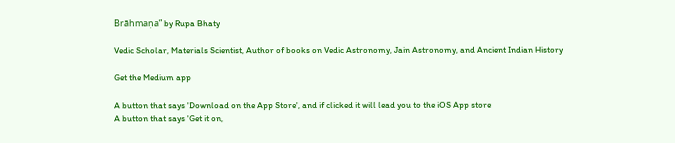Brāhmaṇa” by Rupa Bhaty

Vedic Scholar, Materials Scientist, Author of books on Vedic Astronomy, Jain Astronomy, and Ancient Indian History

Get the Medium app

A button that says 'Download on the App Store', and if clicked it will lead you to the iOS App store
A button that says 'Get it on,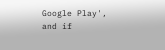Google Play', and if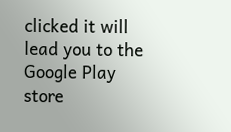clicked it will lead you to the Google Play store